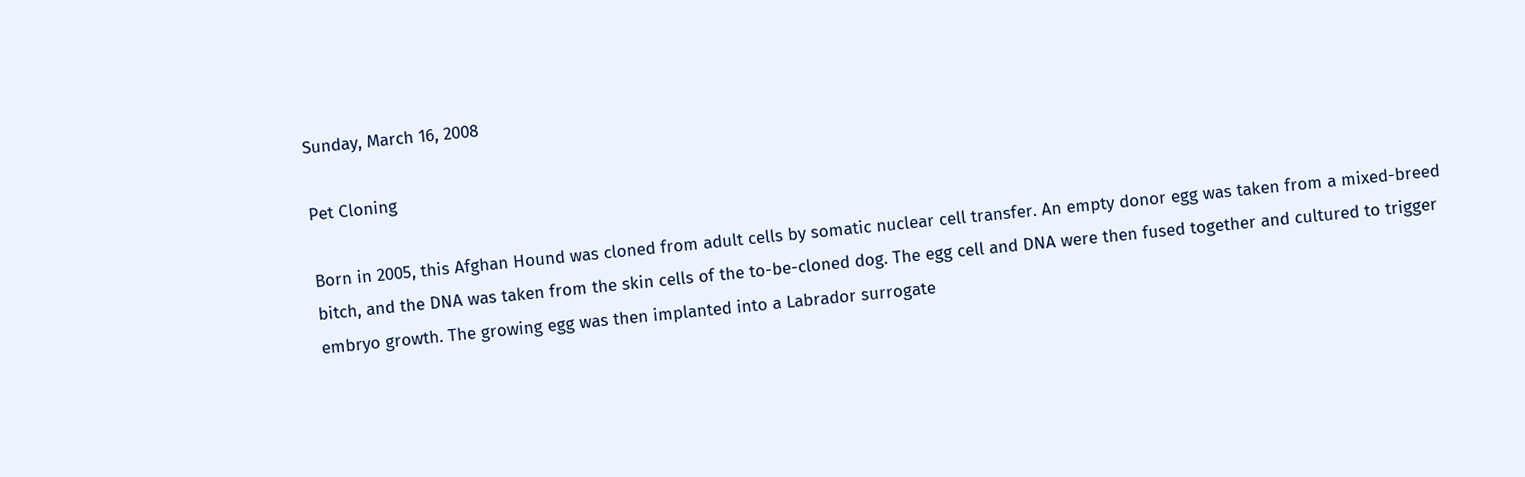Sunday, March 16, 2008

Pet Cloning

Born in 2005, this Afghan Hound was cloned from adult cells by somatic nuclear cell transfer. An empty donor egg was taken from a mixed-breed bitch, and the DNA was taken from the skin cells of the to-be-cloned dog. The egg cell and DNA were then fused together and cultured to trigger embryo growth. The growing egg was then implanted into a Labrador surrogate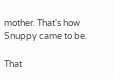mother. That's how Snuppy came to be.

That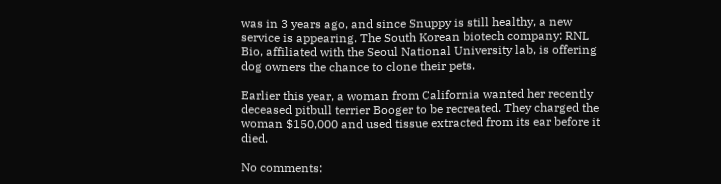was in 3 years ago, and since Snuppy is still healthy, a new service is appearing. The South Korean biotech company: RNL Bio, affiliated with the Seoul National University lab, is offering dog owners the chance to clone their pets.

Earlier this year, a woman from California wanted her recently deceased pitbull terrier Booger to be recreated. They charged the woman $150,000 and used tissue extracted from its ear before it died.

No comments: